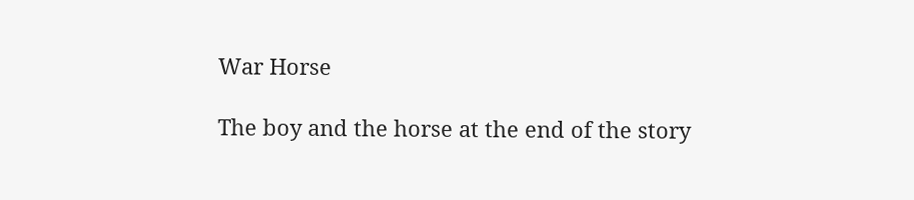War Horse

The boy and the horse at the end of the story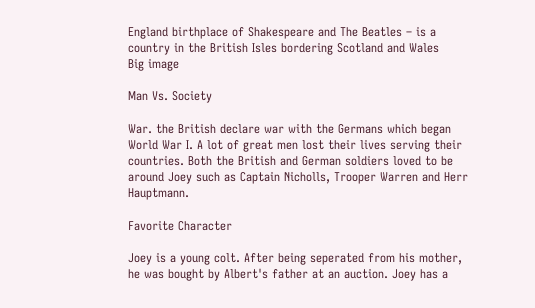England birthplace of Shakespeare and The Beatles – is a country in the British Isles bordering Scotland and Wales
Big image

Man Vs. Society

War. the British declare war with the Germans which began World War I. A lot of great men lost their lives serving their countries. Both the British and German soldiers loved to be around Joey such as Captain Nicholls, Trooper Warren and Herr Hauptmann.

Favorite Character

Joey is a young colt. After being seperated from his mother, he was bought by Albert's father at an auction. Joey has a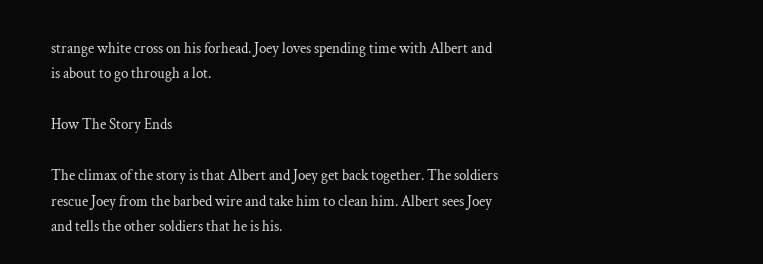strange white cross on his forhead. Joey loves spending time with Albert and is about to go through a lot.

How The Story Ends

The climax of the story is that Albert and Joey get back together. The soldiers rescue Joey from the barbed wire and take him to clean him. Albert sees Joey and tells the other soldiers that he is his.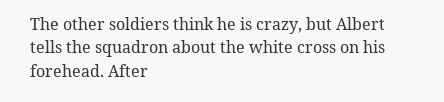The other soldiers think he is crazy, but Albert tells the squadron about the white cross on his forehead. After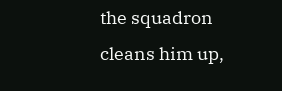the squadron cleans him up,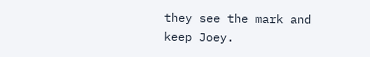they see the mark and keep Joey.